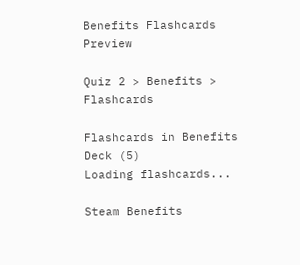Benefits Flashcards Preview

Quiz 2 > Benefits > Flashcards

Flashcards in Benefits Deck (5)
Loading flashcards...

Steam Benefits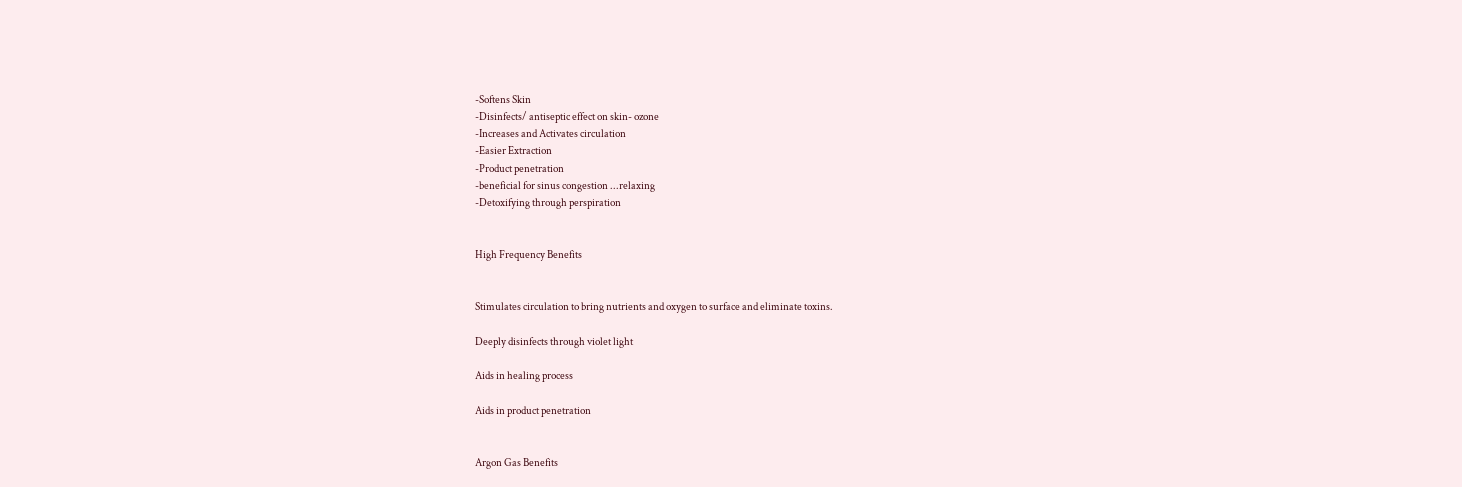-Softens Skin
-Disinfects/ antiseptic effect on skin- ozone
-Increases and Activates circulation
-Easier Extraction
-Product penetration
-beneficial for sinus congestion ...relaxing
-Detoxifying through perspiration


High Frequency Benefits


Stimulates circulation to bring nutrients and oxygen to surface and eliminate toxins.

Deeply disinfects through violet light

Aids in healing process

Aids in product penetration


Argon Gas Benefits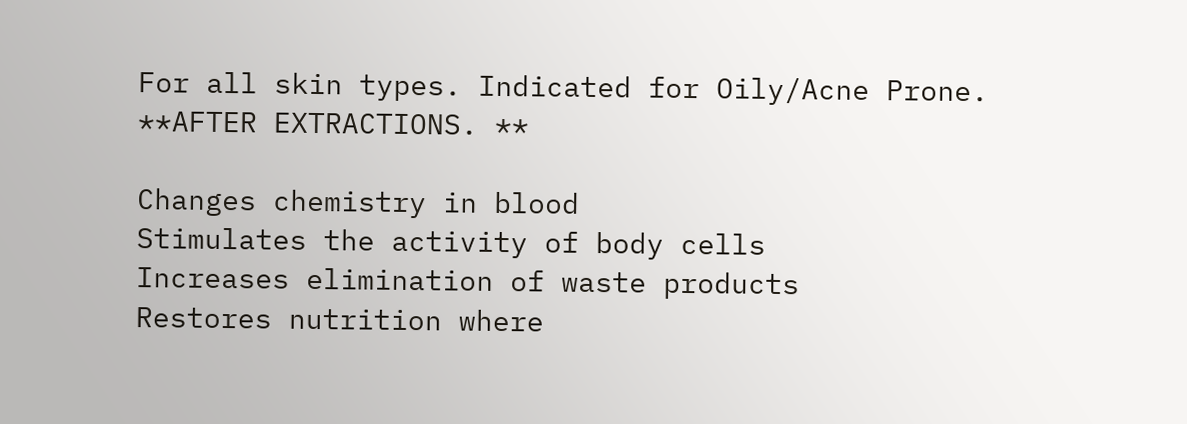For all skin types. Indicated for Oily/Acne Prone. **AFTER EXTRACTIONS. **

Changes chemistry in blood
Stimulates the activity of body cells
Increases elimination of waste products
Restores nutrition where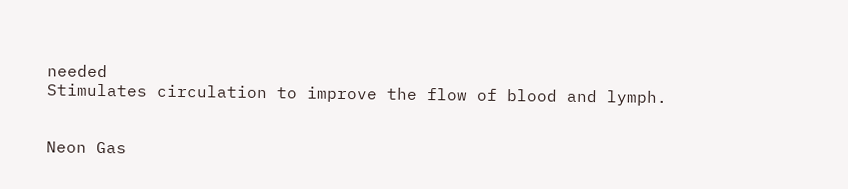needed
Stimulates circulation to improve the flow of blood and lymph.


Neon Gas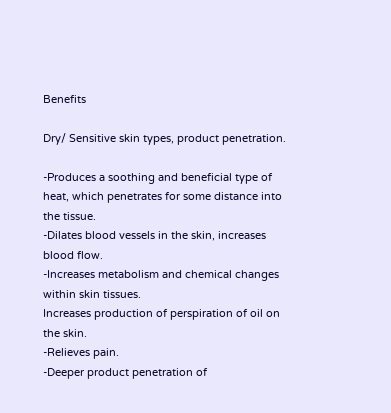Benefits

Dry/ Sensitive skin types, product penetration.

-Produces a soothing and beneficial type of heat, which penetrates for some distance into the tissue.
-Dilates blood vessels in the skin, increases blood flow.
-Increases metabolism and chemical changes within skin tissues.
Increases production of perspiration of oil on the skin.
-Relieves pain.
-Deeper product penetration of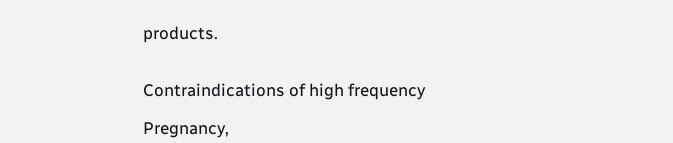products.


Contraindications of high frequency

Pregnancy,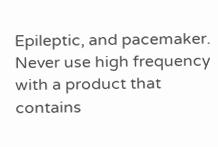Epileptic, and pacemaker.
Never use high frequency with a product that contains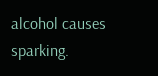alcohol causes sparking.